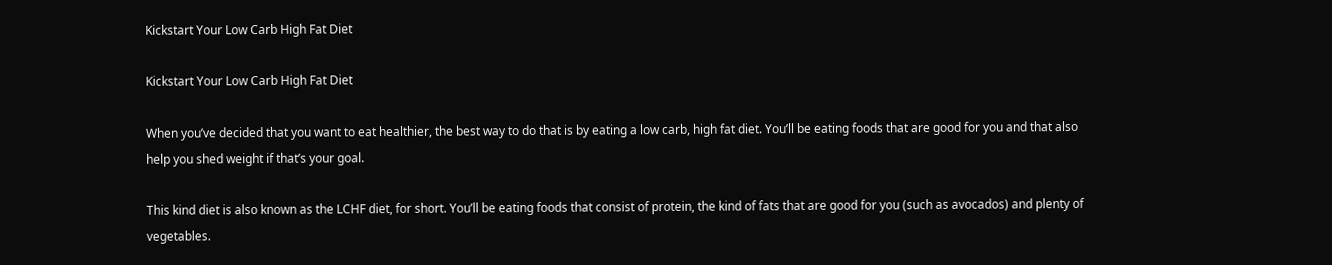Kickstart Your Low Carb High Fat Diet

Kickstart Your Low Carb High Fat Diet

When you’ve decided that you want to eat healthier, the best way to do that is by eating a low carb, high fat diet. You’ll be eating foods that are good for you and that also help you shed weight if that’s your goal.

This kind diet is also known as the LCHF diet, for short. You’ll be eating foods that consist of protein, the kind of fats that are good for you (such as avocados) and plenty of vegetables.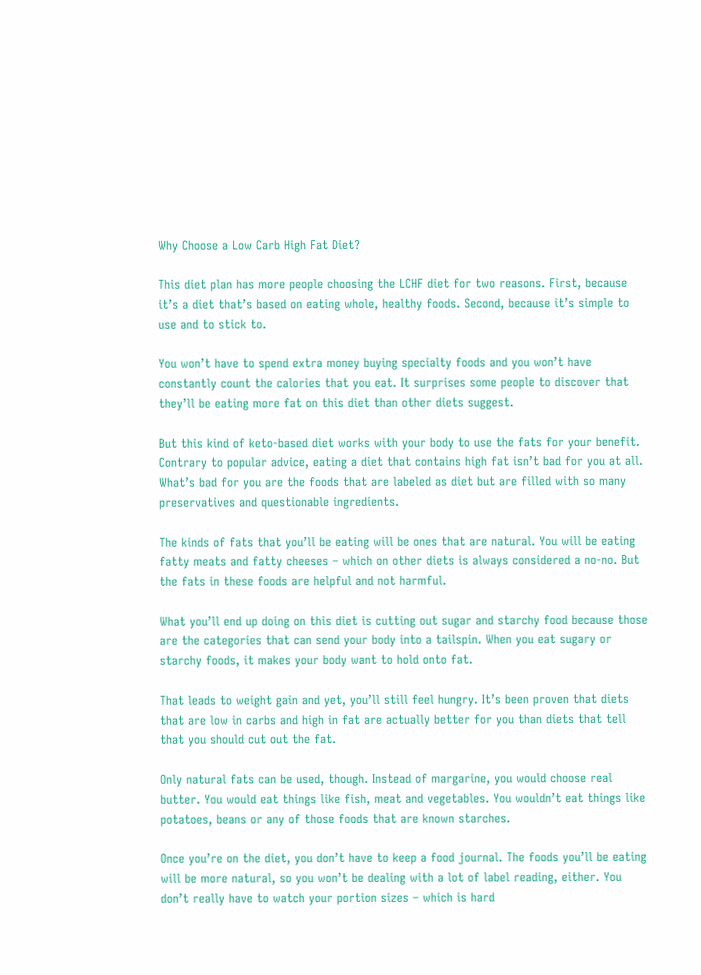Why Choose a Low Carb High Fat Diet?

This diet plan has more people choosing the LCHF diet for two reasons. First, because it’s a diet that’s based on eating whole, healthy foods. Second, because it’s simple to use and to stick to.

You won’t have to spend extra money buying specialty foods and you won’t have constantly count the calories that you eat. It surprises some people to discover that they’ll be eating more fat on this diet than other diets suggest.

But this kind of keto-based diet works with your body to use the fats for your benefit. Contrary to popular advice, eating a diet that contains high fat isn’t bad for you at all. What’s bad for you are the foods that are labeled as diet but are filled with so many preservatives and questionable ingredients.

The kinds of fats that you’ll be eating will be ones that are natural. You will be eating fatty meats and fatty cheeses – which on other diets is always considered a no-no. But the fats in these foods are helpful and not harmful.

What you’ll end up doing on this diet is cutting out sugar and starchy food because those are the categories that can send your body into a tailspin. When you eat sugary or starchy foods, it makes your body want to hold onto fat.

That leads to weight gain and yet, you’ll still feel hungry. It’s been proven that diets that are low in carbs and high in fat are actually better for you than diets that tell that you should cut out the fat.

Only natural fats can be used, though. Instead of margarine, you would choose real butter. You would eat things like fish, meat and vegetables. You wouldn’t eat things like potatoes, beans or any of those foods that are known starches.

Once you’re on the diet, you don’t have to keep a food journal. The foods you’ll be eating will be more natural, so you won’t be dealing with a lot of label reading, either. You don’t really have to watch your portion sizes – which is hard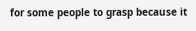for some people to grasp because it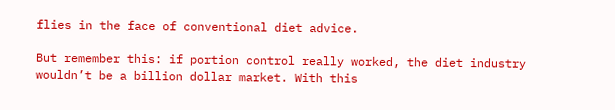flies in the face of conventional diet advice.

But remember this: if portion control really worked, the diet industry wouldn’t be a billion dollar market. With this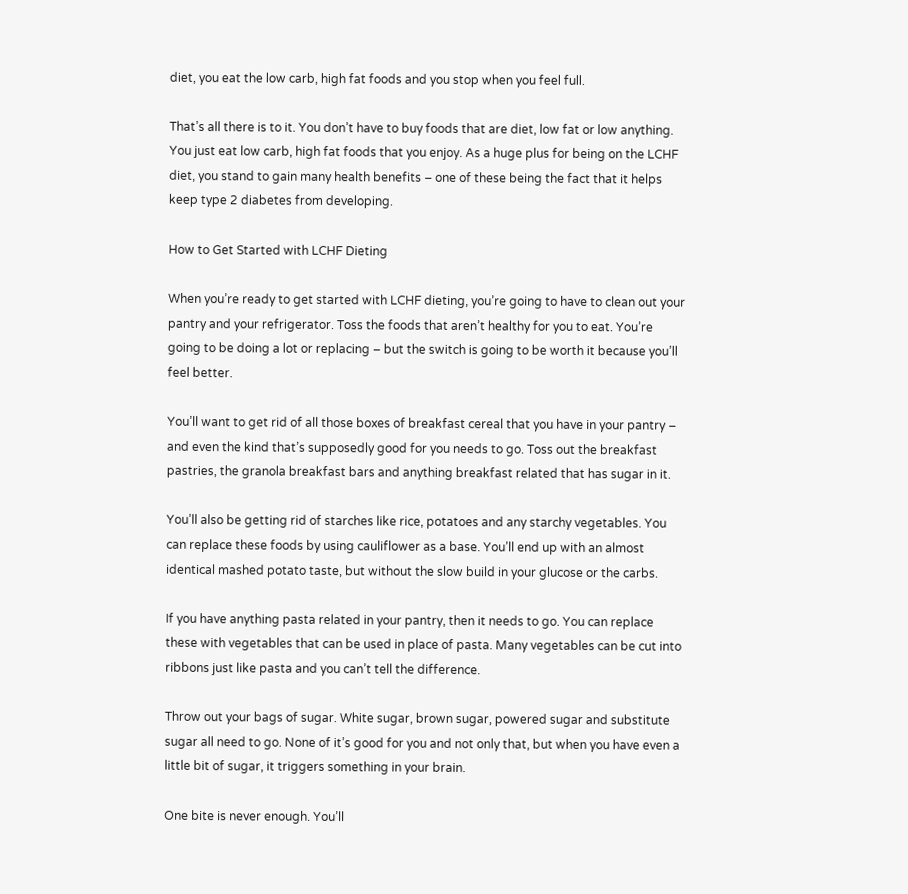diet, you eat the low carb, high fat foods and you stop when you feel full.

That’s all there is to it. You don’t have to buy foods that are diet, low fat or low anything. You just eat low carb, high fat foods that you enjoy. As a huge plus for being on the LCHF diet, you stand to gain many health benefits – one of these being the fact that it helps keep type 2 diabetes from developing.

How to Get Started with LCHF Dieting

When you’re ready to get started with LCHF dieting, you’re going to have to clean out your pantry and your refrigerator. Toss the foods that aren’t healthy for you to eat. You’re going to be doing a lot or replacing – but the switch is going to be worth it because you’ll feel better.

You’ll want to get rid of all those boxes of breakfast cereal that you have in your pantry – and even the kind that’s supposedly good for you needs to go. Toss out the breakfast pastries, the granola breakfast bars and anything breakfast related that has sugar in it.

You’ll also be getting rid of starches like rice, potatoes and any starchy vegetables. You can replace these foods by using cauliflower as a base. You’ll end up with an almost identical mashed potato taste, but without the slow build in your glucose or the carbs.

If you have anything pasta related in your pantry, then it needs to go. You can replace these with vegetables that can be used in place of pasta. Many vegetables can be cut into ribbons just like pasta and you can’t tell the difference.

Throw out your bags of sugar. White sugar, brown sugar, powered sugar and substitute sugar all need to go. None of it’s good for you and not only that, but when you have even a little bit of sugar, it triggers something in your brain.

One bite is never enough. You’ll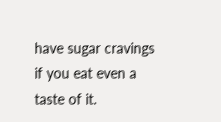have sugar cravings if you eat even a taste of it.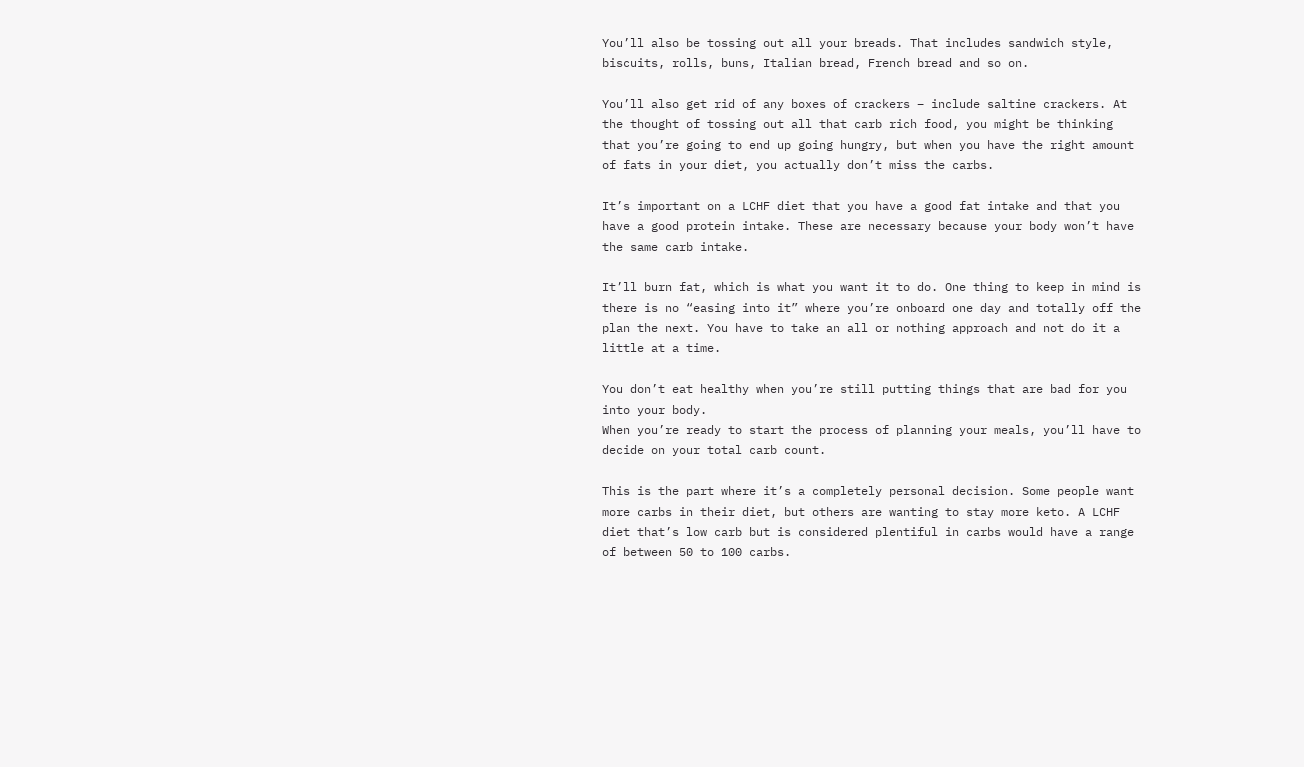You’ll also be tossing out all your breads. That includes sandwich style, biscuits, rolls, buns, Italian bread, French bread and so on.

You’ll also get rid of any boxes of crackers – include saltine crackers. At the thought of tossing out all that carb rich food, you might be thinking that you’re going to end up going hungry, but when you have the right amount of fats in your diet, you actually don’t miss the carbs.

It’s important on a LCHF diet that you have a good fat intake and that you have a good protein intake. These are necessary because your body won’t have the same carb intake.

It’ll burn fat, which is what you want it to do. One thing to keep in mind is there is no “easing into it” where you’re onboard one day and totally off the plan the next. You have to take an all or nothing approach and not do it a little at a time.

You don’t eat healthy when you’re still putting things that are bad for you into your body.
When you’re ready to start the process of planning your meals, you’ll have to decide on your total carb count.

This is the part where it’s a completely personal decision. Some people want more carbs in their diet, but others are wanting to stay more keto. A LCHF diet that’s low carb but is considered plentiful in carbs would have a range of between 50 to 100 carbs.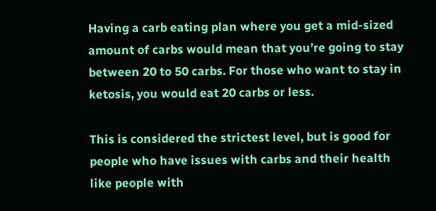Having a carb eating plan where you get a mid-sized amount of carbs would mean that you’re going to stay between 20 to 50 carbs. For those who want to stay in ketosis, you would eat 20 carbs or less.

This is considered the strictest level, but is good for people who have issues with carbs and their health like people with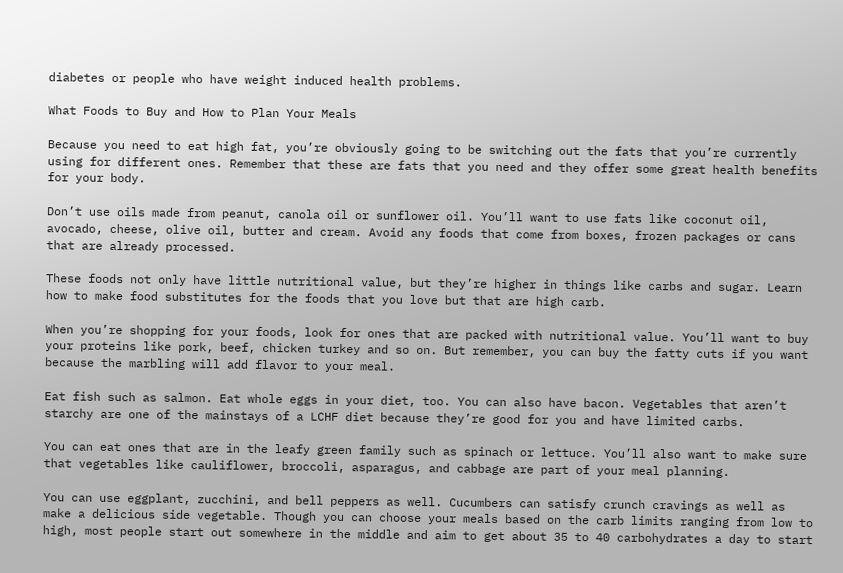diabetes or people who have weight induced health problems.

What Foods to Buy and How to Plan Your Meals

Because you need to eat high fat, you’re obviously going to be switching out the fats that you’re currently using for different ones. Remember that these are fats that you need and they offer some great health benefits for your body.

Don’t use oils made from peanut, canola oil or sunflower oil. You’ll want to use fats like coconut oil, avocado, cheese, olive oil, butter and cream. Avoid any foods that come from boxes, frozen packages or cans that are already processed.

These foods not only have little nutritional value, but they’re higher in things like carbs and sugar. Learn how to make food substitutes for the foods that you love but that are high carb.

When you’re shopping for your foods, look for ones that are packed with nutritional value. You’ll want to buy your proteins like pork, beef, chicken turkey and so on. But remember, you can buy the fatty cuts if you want because the marbling will add flavor to your meal.

Eat fish such as salmon. Eat whole eggs in your diet, too. You can also have bacon. Vegetables that aren’t starchy are one of the mainstays of a LCHF diet because they’re good for you and have limited carbs.

You can eat ones that are in the leafy green family such as spinach or lettuce. You’ll also want to make sure that vegetables like cauliflower, broccoli, asparagus, and cabbage are part of your meal planning.

You can use eggplant, zucchini, and bell peppers as well. Cucumbers can satisfy crunch cravings as well as make a delicious side vegetable. Though you can choose your meals based on the carb limits ranging from low to high, most people start out somewhere in the middle and aim to get about 35 to 40 carbohydrates a day to start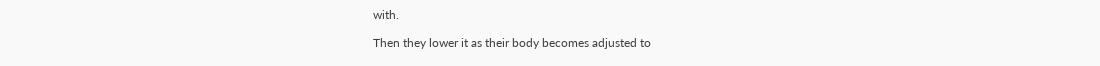with.

Then they lower it as their body becomes adjusted to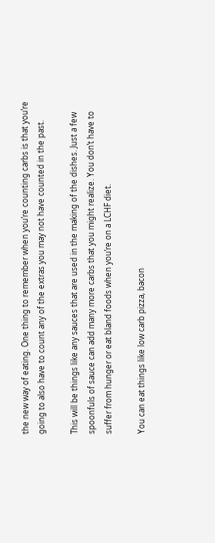the new way of eating. One thing to remember when you’re counting carbs is that you’re going to also have to count any of the extras you may not have counted in the past.

This will be things like any sauces that are used in the making of the dishes. Just a few spoonfuls of sauce can add many more carbs that you might realize. You don’t have to suffer from hunger or eat bland foods when you’re on a LCHF diet.

You can eat things like low carb pizza, bacon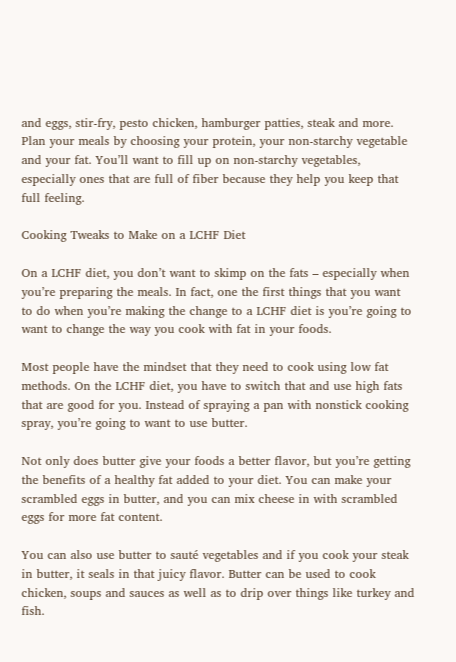and eggs, stir-fry, pesto chicken, hamburger patties, steak and more. Plan your meals by choosing your protein, your non-starchy vegetable and your fat. You’ll want to fill up on non-starchy vegetables, especially ones that are full of fiber because they help you keep that full feeling.

Cooking Tweaks to Make on a LCHF Diet

On a LCHF diet, you don’t want to skimp on the fats – especially when you’re preparing the meals. In fact, one the first things that you want to do when you’re making the change to a LCHF diet is you’re going to want to change the way you cook with fat in your foods.

Most people have the mindset that they need to cook using low fat methods. On the LCHF diet, you have to switch that and use high fats that are good for you. Instead of spraying a pan with nonstick cooking spray, you’re going to want to use butter.

Not only does butter give your foods a better flavor, but you’re getting the benefits of a healthy fat added to your diet. You can make your scrambled eggs in butter, and you can mix cheese in with scrambled eggs for more fat content.

You can also use butter to sauté vegetables and if you cook your steak in butter, it seals in that juicy flavor. Butter can be used to cook chicken, soups and sauces as well as to drip over things like turkey and fish.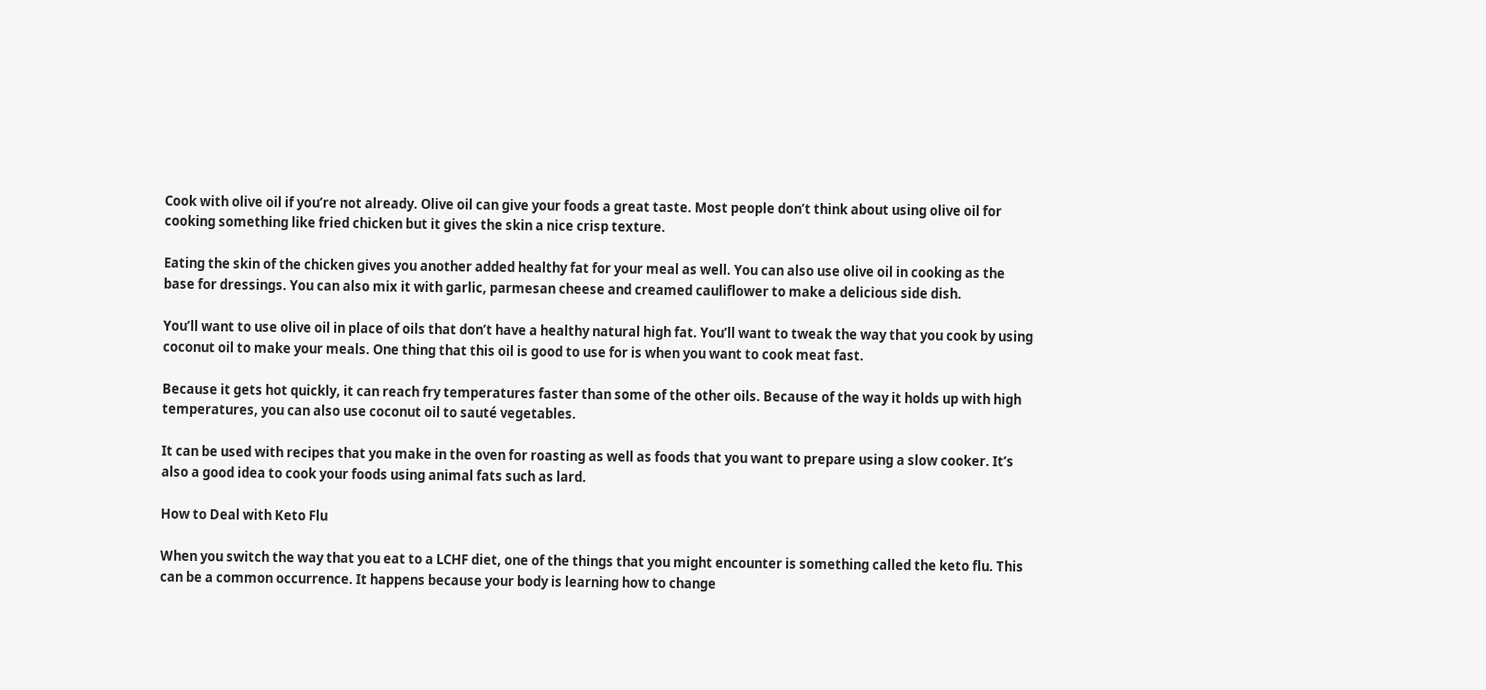Cook with olive oil if you’re not already. Olive oil can give your foods a great taste. Most people don’t think about using olive oil for cooking something like fried chicken but it gives the skin a nice crisp texture.

Eating the skin of the chicken gives you another added healthy fat for your meal as well. You can also use olive oil in cooking as the base for dressings. You can also mix it with garlic, parmesan cheese and creamed cauliflower to make a delicious side dish.

You’ll want to use olive oil in place of oils that don’t have a healthy natural high fat. You’ll want to tweak the way that you cook by using coconut oil to make your meals. One thing that this oil is good to use for is when you want to cook meat fast.

Because it gets hot quickly, it can reach fry temperatures faster than some of the other oils. Because of the way it holds up with high temperatures, you can also use coconut oil to sauté vegetables.

It can be used with recipes that you make in the oven for roasting as well as foods that you want to prepare using a slow cooker. It’s also a good idea to cook your foods using animal fats such as lard.

How to Deal with Keto Flu

When you switch the way that you eat to a LCHF diet, one of the things that you might encounter is something called the keto flu. This can be a common occurrence. It happens because your body is learning how to change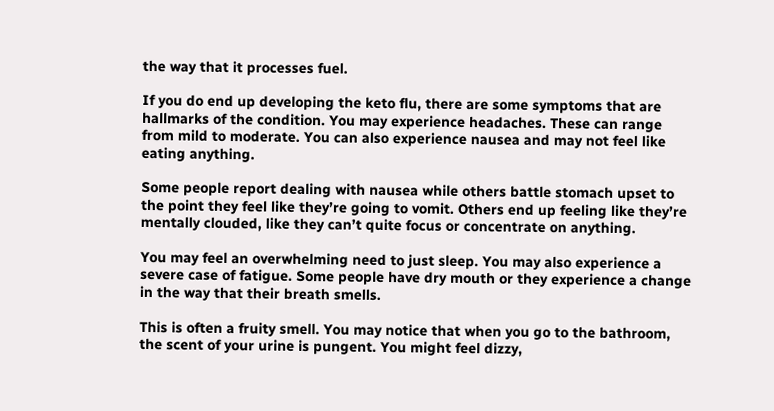the way that it processes fuel.

If you do end up developing the keto flu, there are some symptoms that are hallmarks of the condition. You may experience headaches. These can range from mild to moderate. You can also experience nausea and may not feel like eating anything.

Some people report dealing with nausea while others battle stomach upset to the point they feel like they’re going to vomit. Others end up feeling like they’re mentally clouded, like they can’t quite focus or concentrate on anything.

You may feel an overwhelming need to just sleep. You may also experience a severe case of fatigue. Some people have dry mouth or they experience a change in the way that their breath smells.

This is often a fruity smell. You may notice that when you go to the bathroom, the scent of your urine is pungent. You might feel dizzy,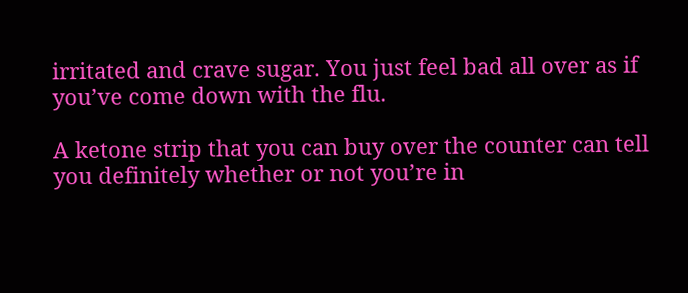irritated and crave sugar. You just feel bad all over as if you’ve come down with the flu.

A ketone strip that you can buy over the counter can tell you definitely whether or not you’re in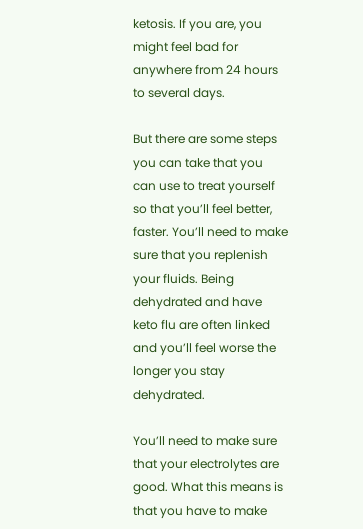ketosis. If you are, you might feel bad for anywhere from 24 hours to several days.

But there are some steps you can take that you can use to treat yourself so that you’ll feel better, faster. You’ll need to make sure that you replenish your fluids. Being dehydrated and have keto flu are often linked and you’ll feel worse the longer you stay dehydrated.

You’ll need to make sure that your electrolytes are good. What this means is that you have to make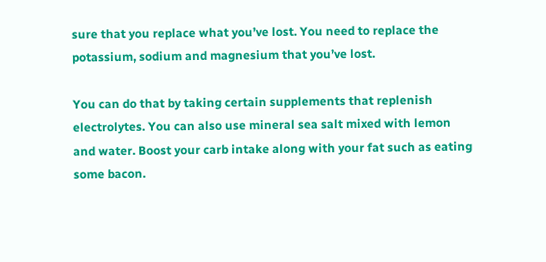sure that you replace what you’ve lost. You need to replace the potassium, sodium and magnesium that you’ve lost.

You can do that by taking certain supplements that replenish electrolytes. You can also use mineral sea salt mixed with lemon and water. Boost your carb intake along with your fat such as eating some bacon.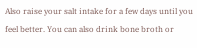Also raise your salt intake for a few days until you feel better. You can also drink bone broth or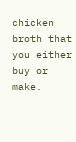chicken broth that you either buy or make.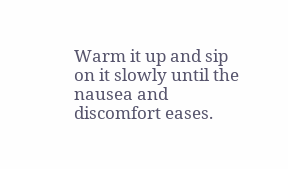Warm it up and sip on it slowly until the nausea and discomfort eases.